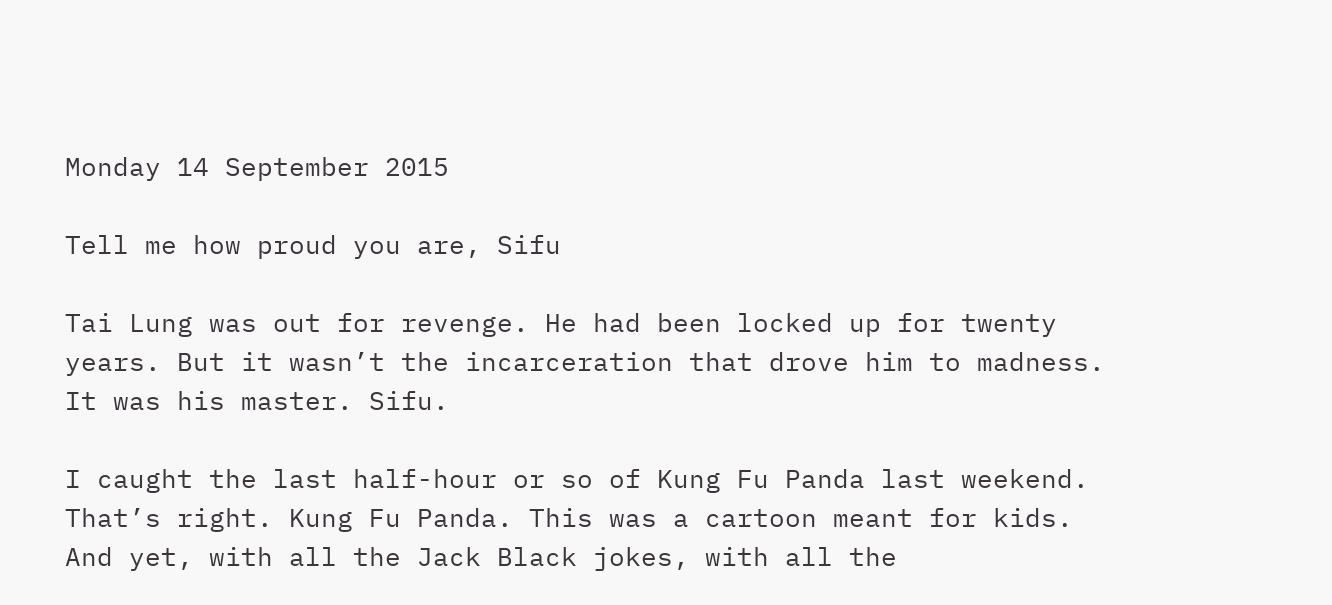Monday 14 September 2015

Tell me how proud you are, Sifu

Tai Lung was out for revenge. He had been locked up for twenty years. But it wasn’t the incarceration that drove him to madness. It was his master. Sifu.

I caught the last half-hour or so of Kung Fu Panda last weekend. That’s right. Kung Fu Panda. This was a cartoon meant for kids. And yet, with all the Jack Black jokes, with all the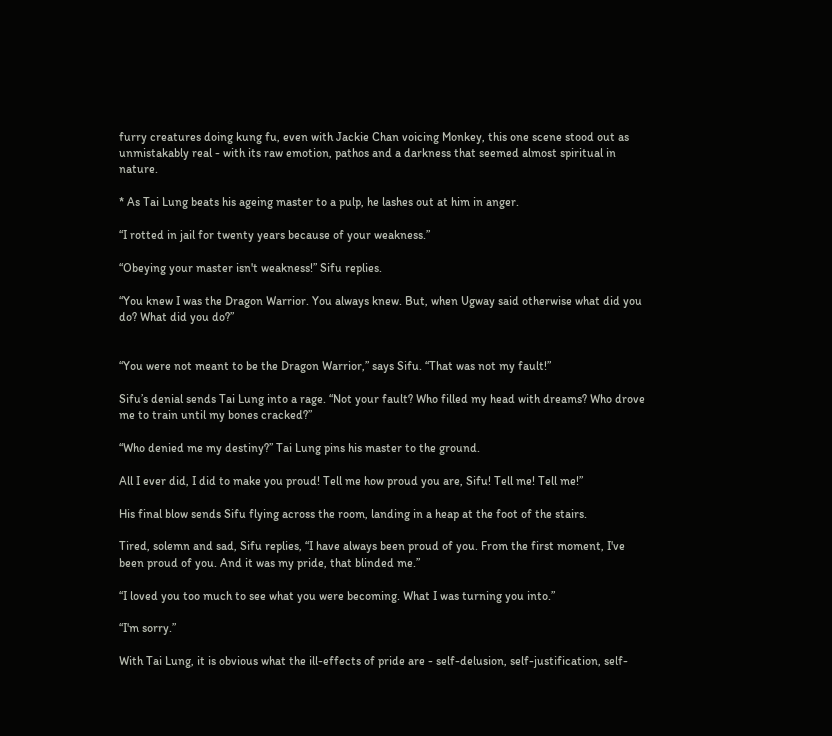furry creatures doing kung fu, even with Jackie Chan voicing Monkey, this one scene stood out as unmistakably real - with its raw emotion, pathos and a darkness that seemed almost spiritual in nature.

* As Tai Lung beats his ageing master to a pulp, he lashes out at him in anger.

“I rotted in jail for twenty years because of your weakness.”

“Obeying your master isn't weakness!” Sifu replies.

“You knew I was the Dragon Warrior. You always knew. But, when Ugway said otherwise what did you do? What did you do?”


“You were not meant to be the Dragon Warrior,” says Sifu. “That was not my fault!”

Sifu’s denial sends Tai Lung into a rage. “Not your fault? Who filled my head with dreams? Who drove me to train until my bones cracked?”

“Who denied me my destiny?” Tai Lung pins his master to the ground.

All I ever did, I did to make you proud! Tell me how proud you are, Sifu! Tell me! Tell me!”

His final blow sends Sifu flying across the room, landing in a heap at the foot of the stairs.

Tired, solemn and sad, Sifu replies, “I have always been proud of you. From the first moment, I've been proud of you. And it was my pride, that blinded me.”

“I loved you too much to see what you were becoming. What I was turning you into.”

“I'm sorry.”

With Tai Lung, it is obvious what the ill-effects of pride are - self-delusion, self-justification, self-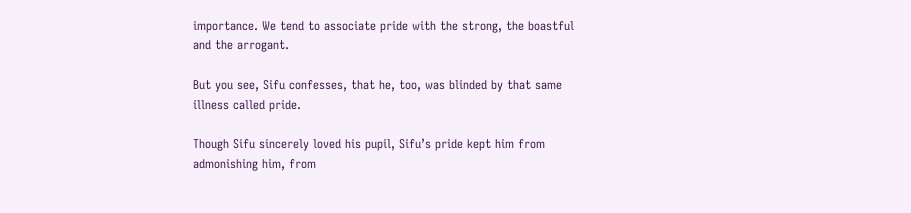importance. We tend to associate pride with the strong, the boastful and the arrogant.

But you see, Sifu confesses, that he, too, was blinded by that same illness called pride.

Though Sifu sincerely loved his pupil, Sifu’s pride kept him from admonishing him, from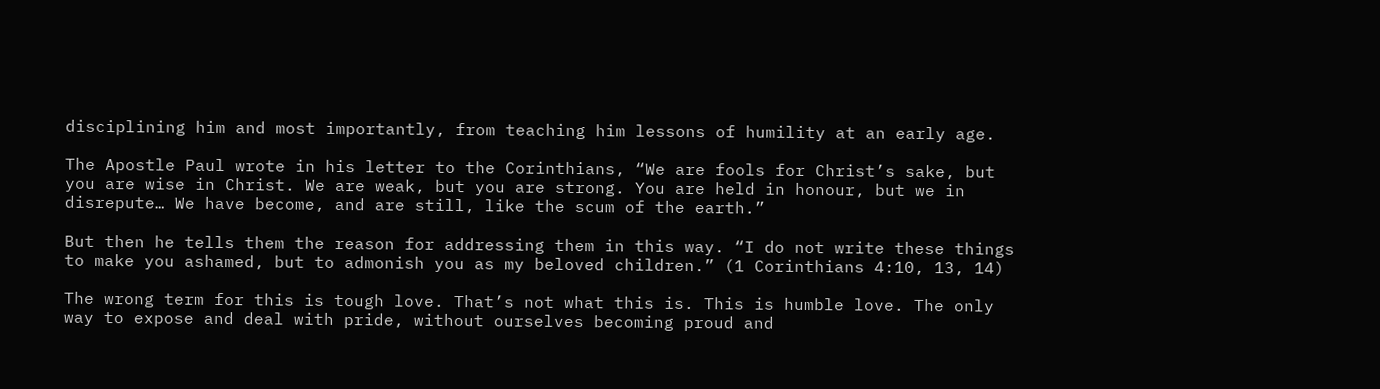disciplining him and most importantly, from teaching him lessons of humility at an early age.

The Apostle Paul wrote in his letter to the Corinthians, “We are fools for Christ’s sake, but you are wise in Christ. We are weak, but you are strong. You are held in honour, but we in disrepute… We have become, and are still, like the scum of the earth.”

But then he tells them the reason for addressing them in this way. “I do not write these things to make you ashamed, but to admonish you as my beloved children.” (1 Corinthians 4:10, 13, 14)

The wrong term for this is tough love. That’s not what this is. This is humble love. The only way to expose and deal with pride, without ourselves becoming proud and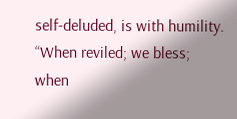self-deluded, is with humility. “When reviled; we bless; when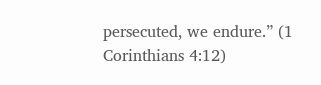persecuted, we endure.” (1 Corinthians 4:12)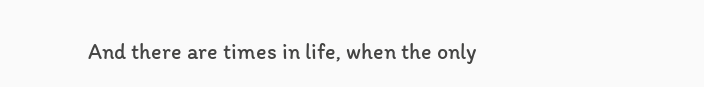And there are times in life, when the only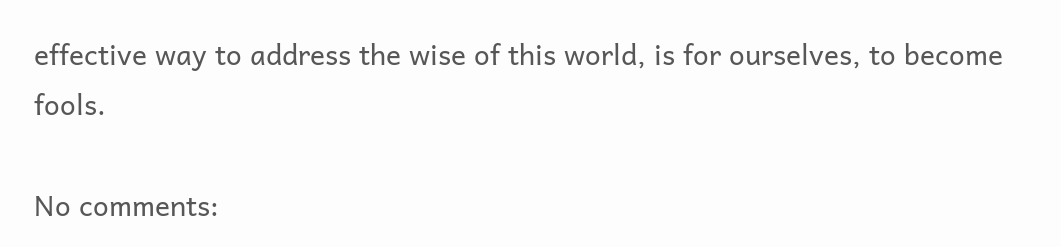effective way to address the wise of this world, is for ourselves, to become fools.

No comments: